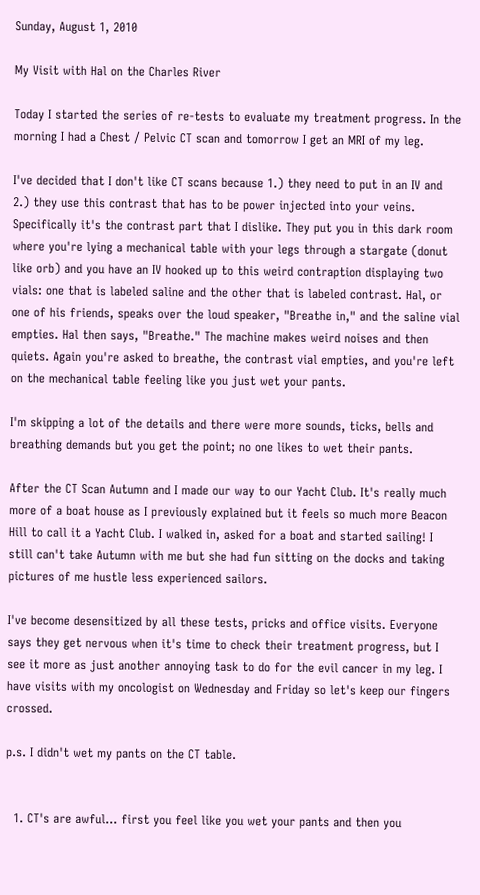Sunday, August 1, 2010

My Visit with Hal on the Charles River

Today I started the series of re-tests to evaluate my treatment progress. In the morning I had a Chest / Pelvic CT scan and tomorrow I get an MRI of my leg.

I've decided that I don't like CT scans because 1.) they need to put in an IV and 2.) they use this contrast that has to be power injected into your veins. Specifically it's the contrast part that I dislike. They put you in this dark room where you're lying a mechanical table with your legs through a stargate (donut like orb) and you have an IV hooked up to this weird contraption displaying two vials: one that is labeled saline and the other that is labeled contrast. Hal, or one of his friends, speaks over the loud speaker, "Breathe in," and the saline vial empties. Hal then says, "Breathe." The machine makes weird noises and then quiets. Again you're asked to breathe, the contrast vial empties, and you're left on the mechanical table feeling like you just wet your pants.

I'm skipping a lot of the details and there were more sounds, ticks, bells and breathing demands but you get the point; no one likes to wet their pants.

After the CT Scan Autumn and I made our way to our Yacht Club. It's really much more of a boat house as I previously explained but it feels so much more Beacon Hill to call it a Yacht Club. I walked in, asked for a boat and started sailing! I still can't take Autumn with me but she had fun sitting on the docks and taking pictures of me hustle less experienced sailors.

I've become desensitized by all these tests, pricks and office visits. Everyone says they get nervous when it's time to check their treatment progress, but I see it more as just another annoying task to do for the evil cancer in my leg. I have visits with my oncologist on Wednesday and Friday so let's keep our fingers crossed.

p.s. I didn't wet my pants on the CT table.


  1. CT's are awful... first you feel like you wet your pants and then you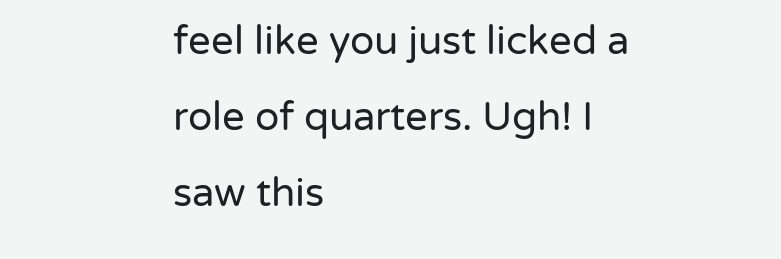feel like you just licked a role of quarters. Ugh! I saw this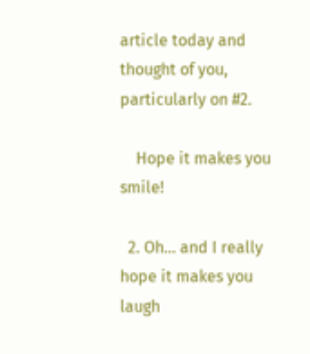article today and thought of you, particularly on #2.

    Hope it makes you smile!

  2. Oh... and I really hope it makes you laugh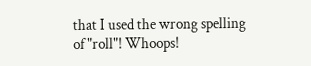that I used the wrong spelling of "roll"! Whoops!